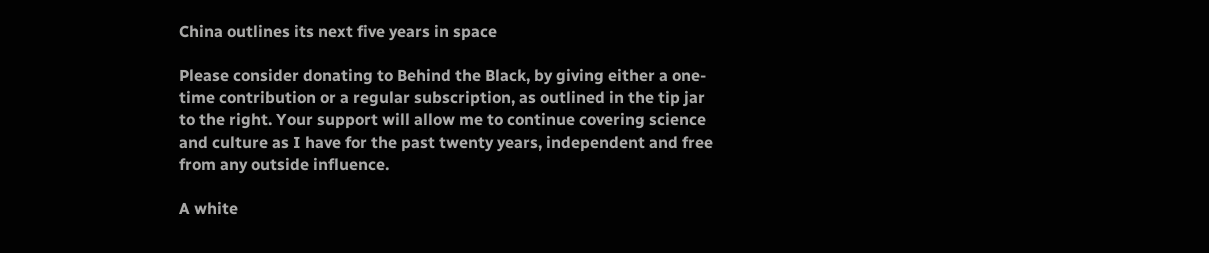China outlines its next five years in space

Please consider donating to Behind the Black, by giving either a one-time contribution or a regular subscription, as outlined in the tip jar to the right. Your support will allow me to continue covering science and culture as I have for the past twenty years, independent and free from any outside influence.

A white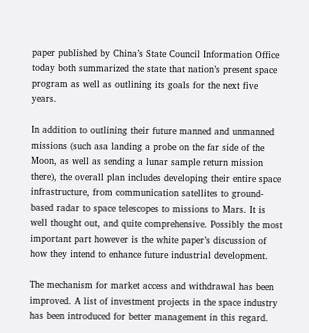paper published by China’s State Council Information Office today both summarized the state that nation’s present space program as well as outlining its goals for the next five years.

In addition to outlining their future manned and unmanned missions (such asa landing a probe on the far side of the Moon, as well as sending a lunar sample return mission there), the overall plan includes developing their entire space infrastructure, from communication satellites to ground-based radar to space telescopes to missions to Mars. It is well thought out, and quite comprehensive. Possibly the most important part however is the white paper’s discussion of how they intend to enhance future industrial development.

The mechanism for market access and withdrawal has been improved. A list of investment projects in the space industry has been introduced for better management in this regard.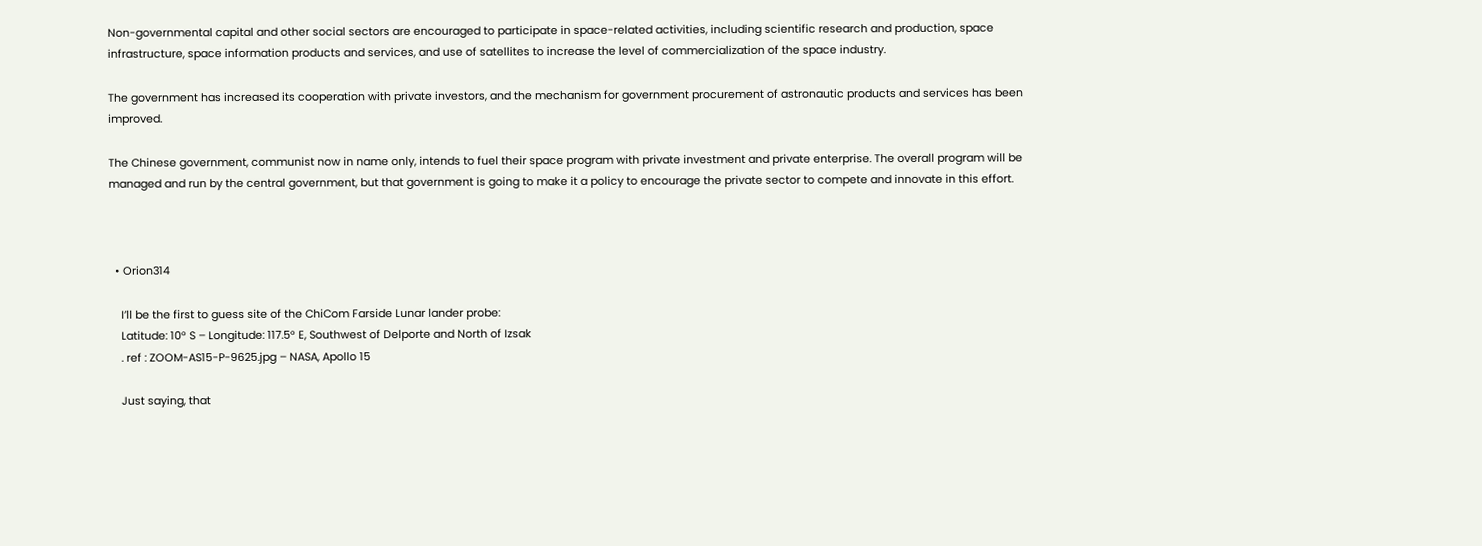Non-governmental capital and other social sectors are encouraged to participate in space-related activities, including scientific research and production, space infrastructure, space information products and services, and use of satellites to increase the level of commercialization of the space industry.

The government has increased its cooperation with private investors, and the mechanism for government procurement of astronautic products and services has been improved.

The Chinese government, communist now in name only, intends to fuel their space program with private investment and private enterprise. The overall program will be managed and run by the central government, but that government is going to make it a policy to encourage the private sector to compete and innovate in this effort.



  • Orion314

    I’ll be the first to guess site of the ChiCom Farside Lunar lander probe:
    Latitude: 10° S – Longitude: 117.5° E, Southwest of Delporte and North of Izsak
    . ref : ZOOM-AS15-P-9625.jpg – NASA, Apollo 15

    Just saying, that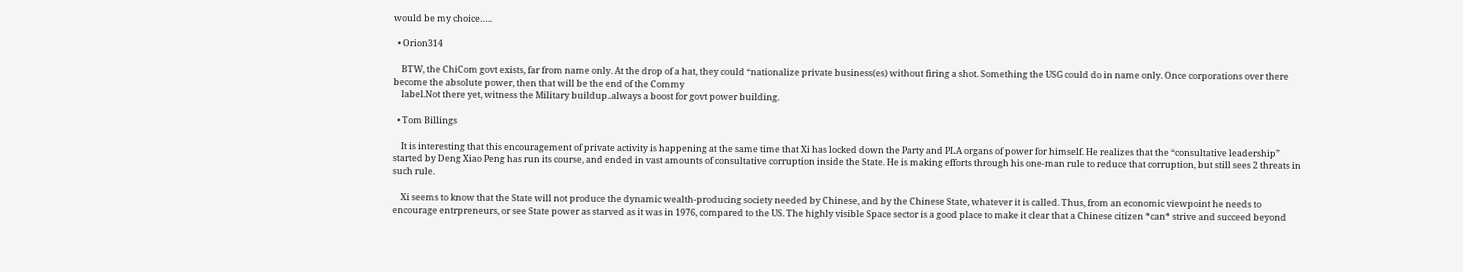would be my choice…..

  • Orion314

    BTW, the ChiCom govt exists, far from name only. At the drop of a hat, they could “nationalize private business(es) without firing a shot. Something the USG could do in name only. Once corporations over there become the absolute power, then that will be the end of the Commy
    label.Not there yet, witness the Military buildup..always a boost for govt power building.

  • Tom Billings

    It is interesting that this encouragement of private activity is happening at the same time that Xi has locked down the Party and PLA organs of power for himself. He realizes that the “consultative leadership” started by Deng Xiao Peng has run its course, and ended in vast amounts of consultative corruption inside the State. He is making efforts through his one-man rule to reduce that corruption, but still sees 2 threats in such rule.

    Xi seems to know that the State will not produce the dynamic wealth-producing society needed by Chinese, and by the Chinese State, whatever it is called. Thus, from an economic viewpoint he needs to encourage entrpreneurs, or see State power as starved as it was in 1976, compared to the US. The highly visible Space sector is a good place to make it clear that a Chinese citizen *can* strive and succeed beyond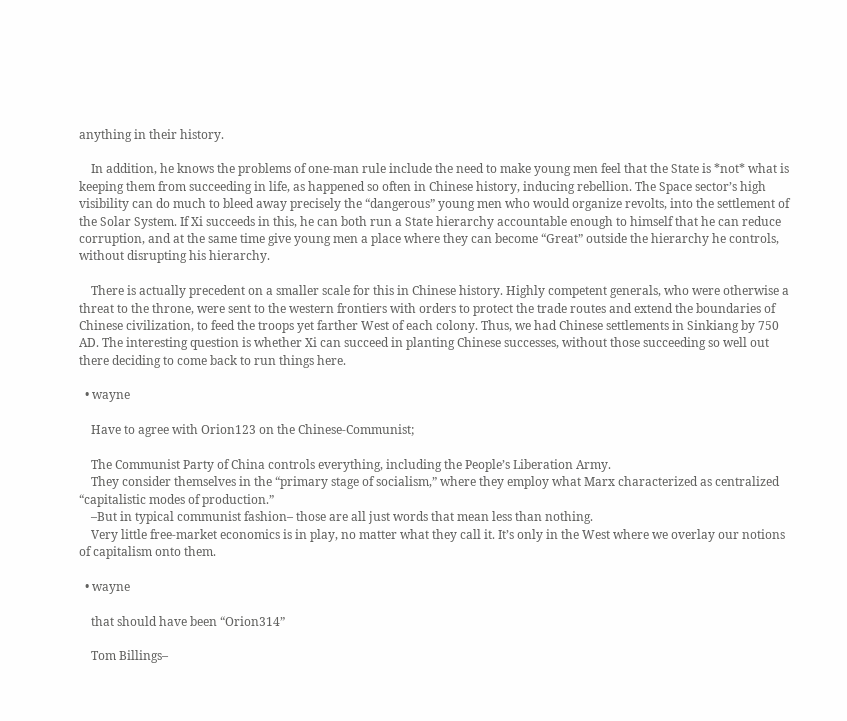anything in their history.

    In addition, he knows the problems of one-man rule include the need to make young men feel that the State is *not* what is keeping them from succeeding in life, as happened so often in Chinese history, inducing rebellion. The Space sector’s high visibility can do much to bleed away precisely the “dangerous” young men who would organize revolts, into the settlement of the Solar System. If Xi succeeds in this, he can both run a State hierarchy accountable enough to himself that he can reduce corruption, and at the same time give young men a place where they can become “Great” outside the hierarchy he controls, without disrupting his hierarchy.

    There is actually precedent on a smaller scale for this in Chinese history. Highly competent generals, who were otherwise a threat to the throne, were sent to the western frontiers with orders to protect the trade routes and extend the boundaries of Chinese civilization, to feed the troops yet farther West of each colony. Thus, we had Chinese settlements in Sinkiang by 750 AD. The interesting question is whether Xi can succeed in planting Chinese successes, without those succeeding so well out there deciding to come back to run things here.

  • wayne

    Have to agree with Orion123 on the Chinese-Communist;

    The Communist Party of China controls everything, including the People’s Liberation Army.
    They consider themselves in the “primary stage of socialism,” where they employ what Marx characterized as centralized “capitalistic modes of production.”
    –But in typical communist fashion– those are all just words that mean less than nothing.
    Very little free-market economics is in play, no matter what they call it. It’s only in the West where we overlay our notions of capitalism onto them.

  • wayne

    that should have been “Orion314”

    Tom Billings–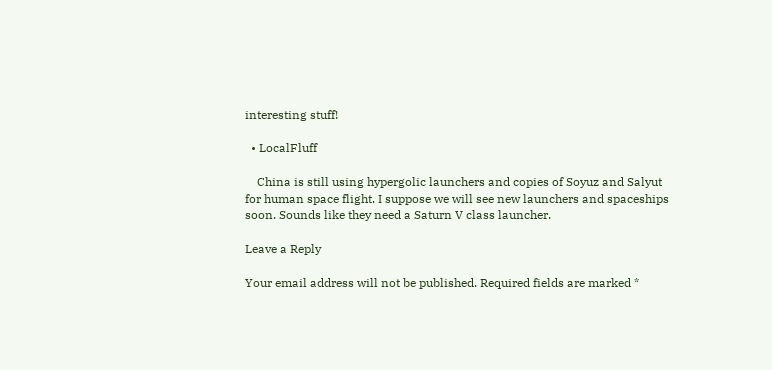interesting stuff!

  • LocalFluff

    China is still using hypergolic launchers and copies of Soyuz and Salyut for human space flight. I suppose we will see new launchers and spaceships soon. Sounds like they need a Saturn V class launcher.

Leave a Reply

Your email address will not be published. Required fields are marked *